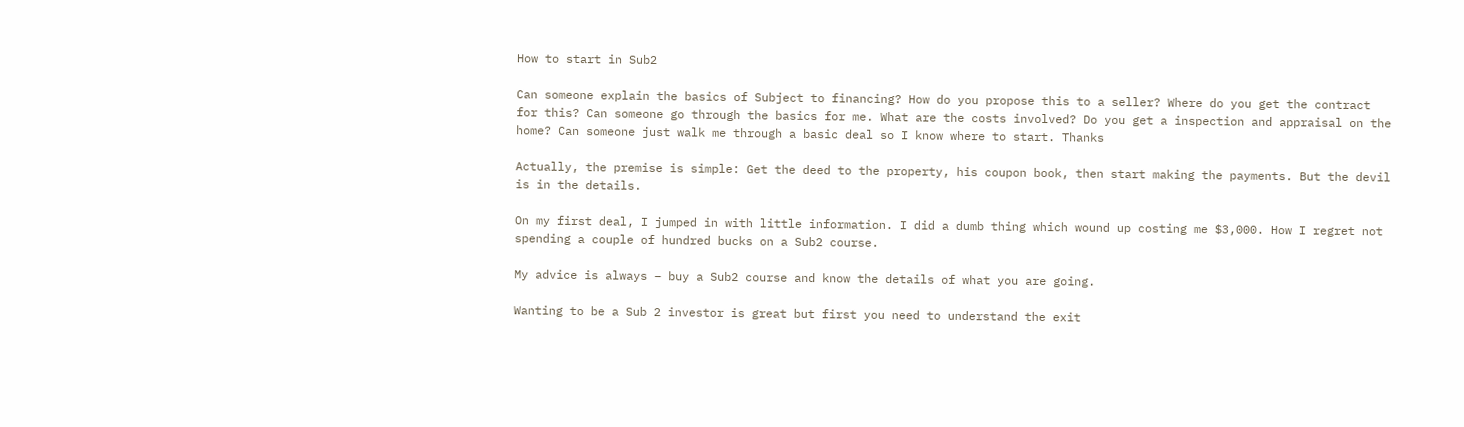How to start in Sub2

Can someone explain the basics of Subject to financing? How do you propose this to a seller? Where do you get the contract for this? Can someone go through the basics for me. What are the costs involved? Do you get a inspection and appraisal on the home? Can someone just walk me through a basic deal so I know where to start. Thanks

Actually, the premise is simple: Get the deed to the property, his coupon book, then start making the payments. But the devil is in the details.

On my first deal, I jumped in with little information. I did a dumb thing which wound up costing me $3,000. How I regret not spending a couple of hundred bucks on a Sub2 course.

My advice is always – buy a Sub2 course and know the details of what you are going.

Wanting to be a Sub 2 investor is great but first you need to understand the exit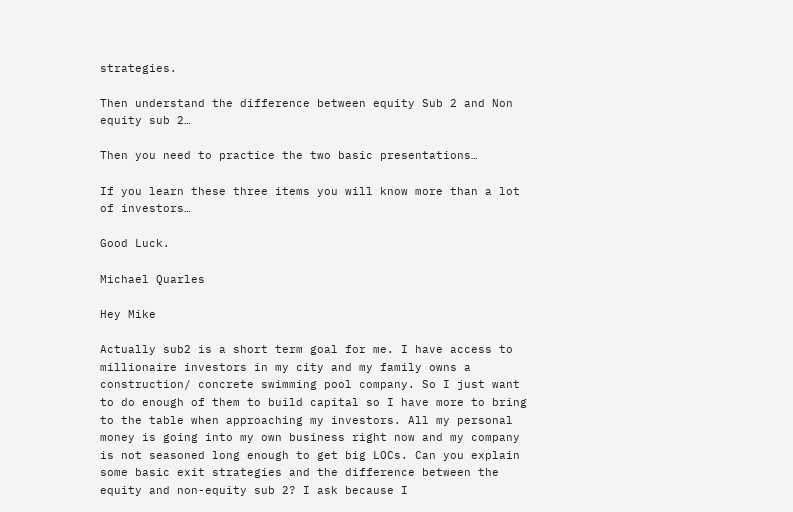strategies.

Then understand the difference between equity Sub 2 and Non equity sub 2…

Then you need to practice the two basic presentations…

If you learn these three items you will know more than a lot of investors…

Good Luck.

Michael Quarles

Hey Mike

Actually sub2 is a short term goal for me. I have access to millionaire investors in my city and my family owns a construction/ concrete swimming pool company. So I just want to do enough of them to build capital so I have more to bring to the table when approaching my investors. All my personal money is going into my own business right now and my company is not seasoned long enough to get big LOCs. Can you explain some basic exit strategies and the difference between the equity and non-equity sub 2? I ask because I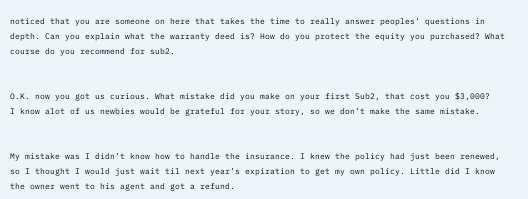noticed that you are someone on here that takes the time to really answer peoples’ questions in depth. Can you explain what the warranty deed is? How do you protect the equity you purchased? What course do you recommend for sub2.


O.K. now you got us curious. What mistake did you make on your first Sub2, that cost you $3,000?
I know alot of us newbies would be grateful for your story, so we don’t make the same mistake.


My mistake was I didn’t know how to handle the insurance. I knew the policy had just been renewed, so I thought I would just wait til next year’s expiration to get my own policy. Little did I know the owner went to his agent and got a refund.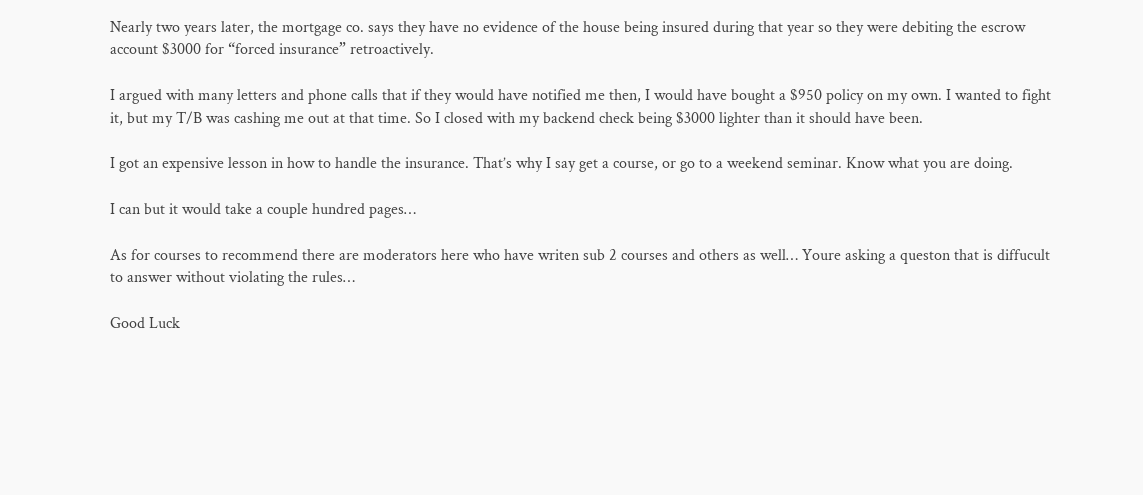Nearly two years later, the mortgage co. says they have no evidence of the house being insured during that year so they were debiting the escrow account $3000 for “forced insurance” retroactively.

I argued with many letters and phone calls that if they would have notified me then, I would have bought a $950 policy on my own. I wanted to fight it, but my T/B was cashing me out at that time. So I closed with my backend check being $3000 lighter than it should have been.

I got an expensive lesson in how to handle the insurance. That’s why I say get a course, or go to a weekend seminar. Know what you are doing.

I can but it would take a couple hundred pages…

As for courses to recommend there are moderators here who have writen sub 2 courses and others as well… Youre asking a queston that is diffucult to answer without violating the rules…

Good Luck